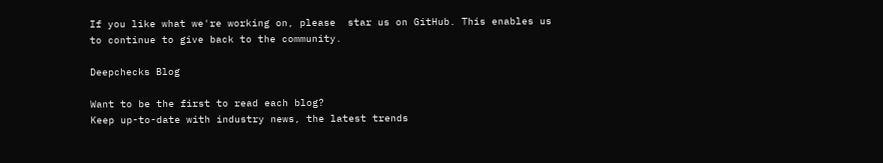If you like what we're working on, please  star us on GitHub. This enables us to continue to give back to the community.

Deepchecks Blog

Want to be the first to read each blog?
Keep up-to-date with industry news, the latest trends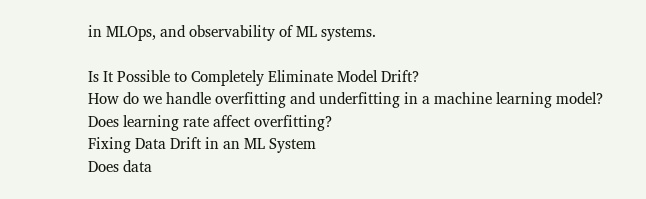in MLOps, and observability of ML systems.

Is It Possible to Completely Eliminate Model Drift?
How do we handle overfitting and underfitting in a machine learning model?
Does learning rate affect overfitting?
Fixing Data Drift in an ML System
Does data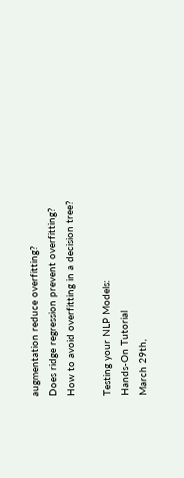augmentation reduce overfitting?
Does ridge regression prevent overfitting?
How to avoid overfitting in a decision tree?

Testing your NLP Models:
Hands-On Tutorial
March 29th,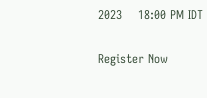2023    18:00 PM IDT

Register Now